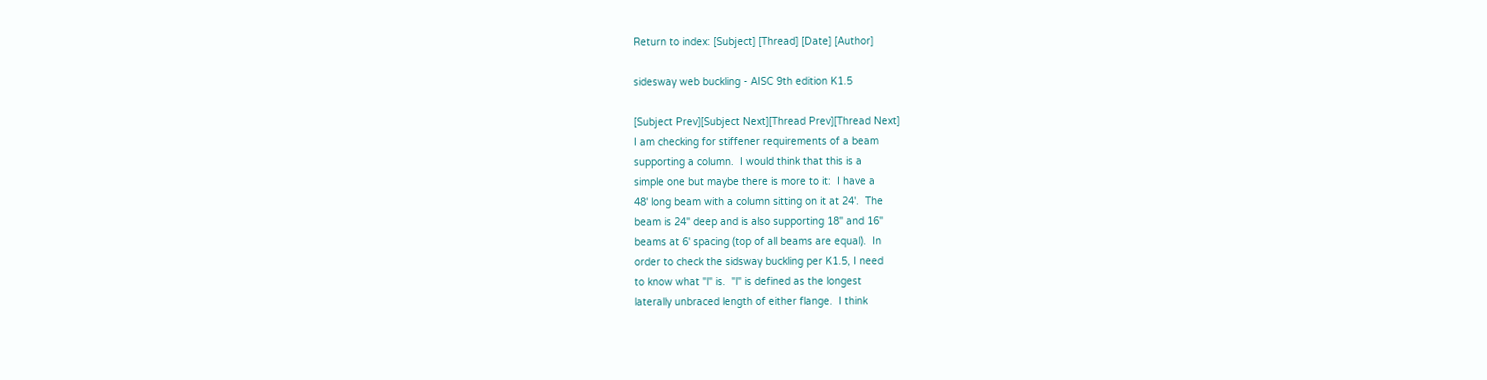Return to index: [Subject] [Thread] [Date] [Author]

sidesway web buckling - AISC 9th edition K1.5

[Subject Prev][Subject Next][Thread Prev][Thread Next]
I am checking for stiffener requirements of a beam
supporting a column.  I would think that this is a
simple one but maybe there is more to it:  I have a
48' long beam with a column sitting on it at 24'.  The
beam is 24" deep and is also supporting 18" and 16"
beams at 6' spacing (top of all beams are equal).  In
order to check the sidsway buckling per K1.5, I need
to know what "l" is.  "l" is defined as the longest
laterally unbraced length of either flange.  I think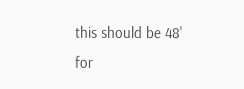this should be 48' for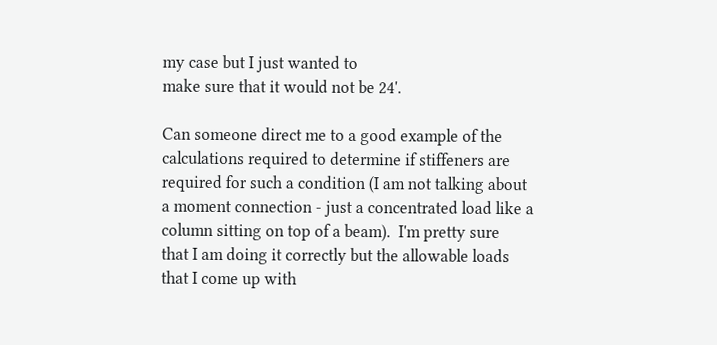my case but I just wanted to
make sure that it would not be 24'.

Can someone direct me to a good example of the
calculations required to determine if stiffeners are
required for such a condition (I am not talking about
a moment connection - just a concentrated load like a
column sitting on top of a beam).  I'm pretty sure
that I am doing it correctly but the allowable loads
that I come up with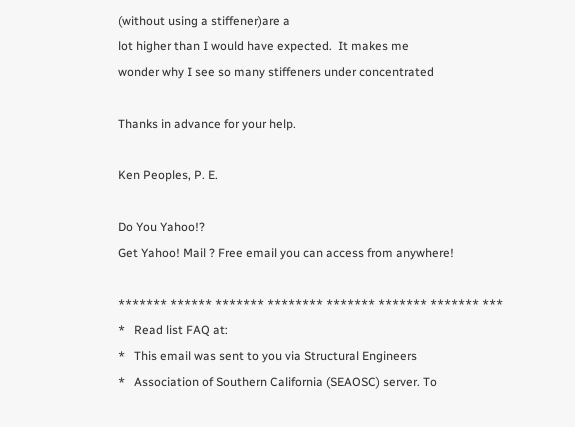(without using a stiffener)are a
lot higher than I would have expected.  It makes me
wonder why I see so many stiffeners under concentrated

Thanks in advance for your help.

Ken Peoples, P. E.

Do You Yahoo!?
Get Yahoo! Mail ? Free email you can access from anywhere!

******* ****** ******* ******** ******* ******* ******* ***
*   Read list FAQ at:
*   This email was sent to you via Structural Engineers
*   Association of Southern California (SEAOSC) server. To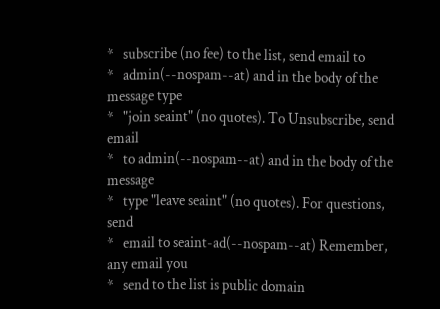*   subscribe (no fee) to the list, send email to
*   admin(--nospam--at) and in the body of the message type
*   "join seaint" (no quotes). To Unsubscribe, send email
*   to admin(--nospam--at) and in the body of the message
*   type "leave seaint" (no quotes). For questions, send
*   email to seaint-ad(--nospam--at) Remember, any email you
*   send to the list is public domain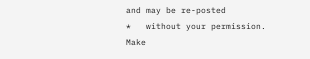and may be re-posted
*   without your permission. Make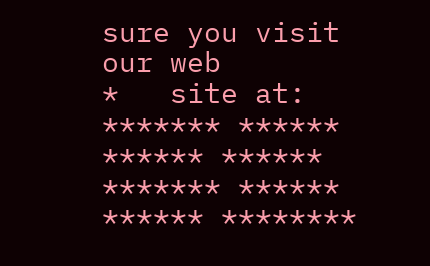sure you visit our web
*   site at:
******* ****** ****** ****** ******* ****** ****** ********